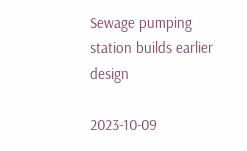Sewage pumping station builds earlier design

2023-10-09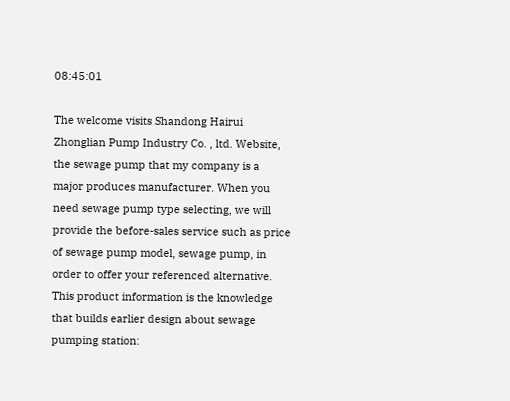08:45:01

The welcome visits Shandong Hairui Zhonglian Pump Industry Co. , ltd. Website, the sewage pump that my company is a major produces manufacturer. When you need sewage pump type selecting, we will provide the before-sales service such as price of sewage pump model, sewage pump, in order to offer your referenced alternative. This product information is the knowledge that builds earlier design about sewage pumping station: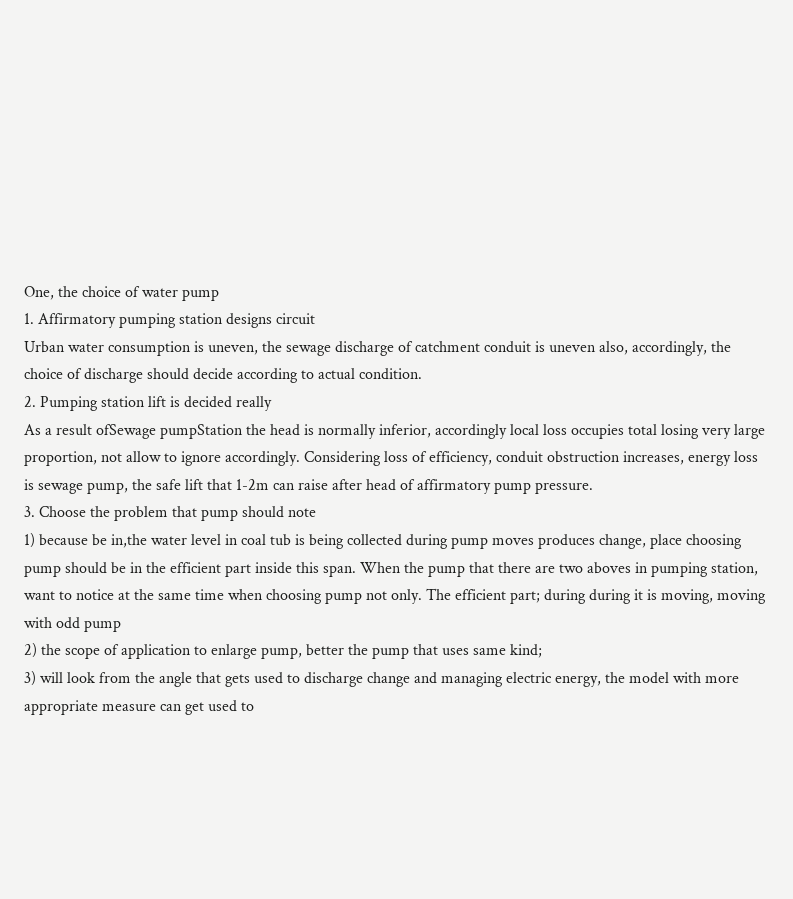One, the choice of water pump
1. Affirmatory pumping station designs circuit
Urban water consumption is uneven, the sewage discharge of catchment conduit is uneven also, accordingly, the choice of discharge should decide according to actual condition.
2. Pumping station lift is decided really
As a result ofSewage pumpStation the head is normally inferior, accordingly local loss occupies total losing very large proportion, not allow to ignore accordingly. Considering loss of efficiency, conduit obstruction increases, energy loss is sewage pump, the safe lift that 1-2m can raise after head of affirmatory pump pressure.
3. Choose the problem that pump should note
1) because be in,the water level in coal tub is being collected during pump moves produces change, place choosing pump should be in the efficient part inside this span. When the pump that there are two aboves in pumping station, want to notice at the same time when choosing pump not only. The efficient part; during during it is moving, moving with odd pump
2) the scope of application to enlarge pump, better the pump that uses same kind;
3) will look from the angle that gets used to discharge change and managing electric energy, the model with more appropriate measure can get used to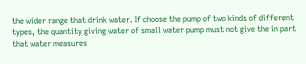the wider range that drink water. If choose the pump of two kinds of different types, the quantity giving water of small water pump must not give the in part that water measures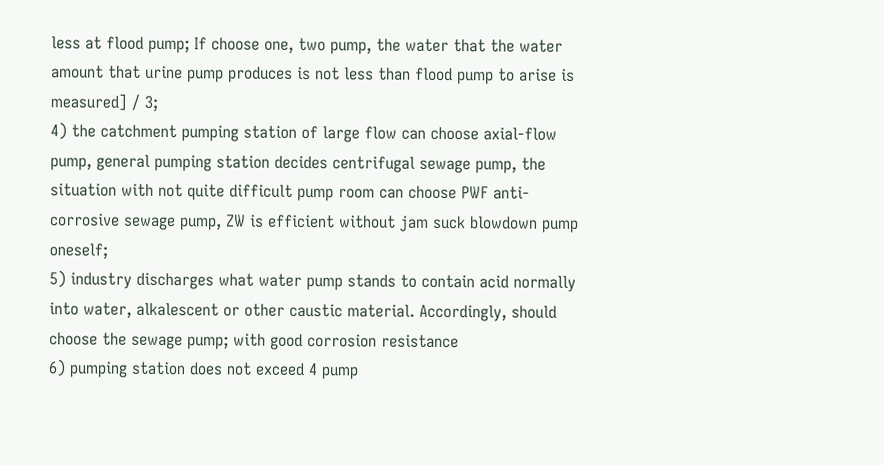less at flood pump; If choose one, two pump, the water that the water amount that urine pump produces is not less than flood pump to arise is measured] / 3;
4) the catchment pumping station of large flow can choose axial-flow pump, general pumping station decides centrifugal sewage pump, the situation with not quite difficult pump room can choose PWF anti-corrosive sewage pump, ZW is efficient without jam suck blowdown pump oneself;
5) industry discharges what water pump stands to contain acid normally into water, alkalescent or other caustic material. Accordingly, should choose the sewage pump; with good corrosion resistance
6) pumping station does not exceed 4 pump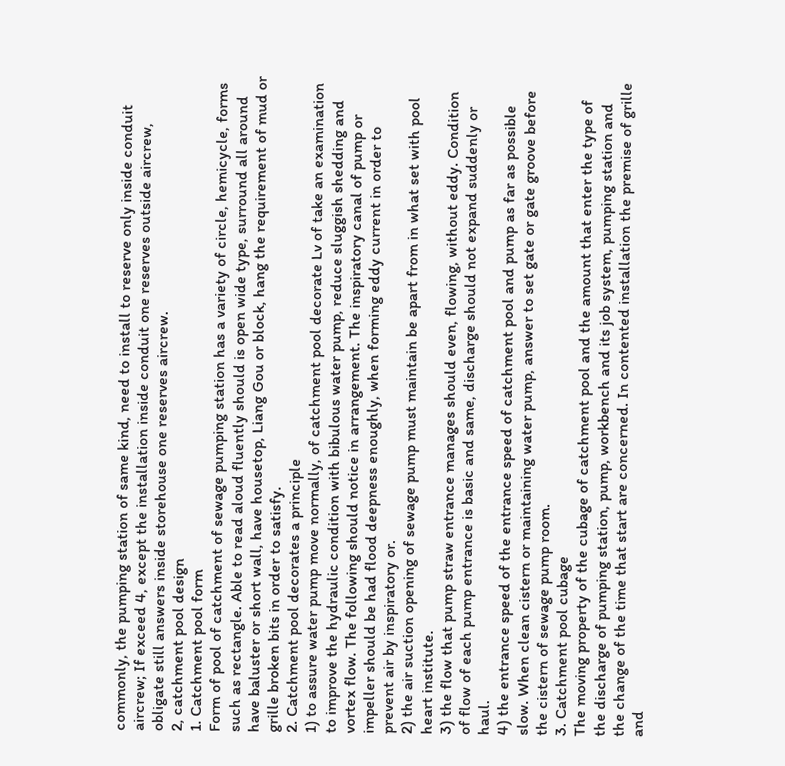commonly, the pumping station of same kind, need to install to reserve only inside conduit aircrew; If exceed 4, except the installation inside conduit one reserves outside aircrew, obligate still answers inside storehouse one reserves aircrew.
2, catchment pool design
1. Catchment pool form
Form of pool of catchment of sewage pumping station has a variety of circle, hemicycle, forms such as rectangle. Able to read aloud fluently should is open wide type, surround all around have baluster or short wall, have housetop, Liang Gou or block, hang the requirement of mud or grille broken bits in order to satisfy.
2. Catchment pool decorates a principle
1) to assure water pump move normally, of catchment pool decorate Lv of take an examination to improve the hydraulic condition with bibulous water pump, reduce sluggish shedding and vortex flow. The following should notice in arrangement. The inspiratory canal of pump or impeller should be had flood deepness enoughly, when forming eddy current in order to prevent air by inspiratory or.
2) the air suction opening of sewage pump must maintain be apart from in what set with pool heart institute.
3) the flow that pump straw entrance manages should even, flowing, without eddy. Condition of flow of each pump entrance is basic and same, discharge should not expand suddenly or haul.
4) the entrance speed of the entrance speed of catchment pool and pump as far as possible slow. When clean cistern or maintaining water pump, answer to set gate or gate groove before the cistern of sewage pump room.
3. Catchment pool cubage
The moving property of the cubage of catchment pool and the amount that enter the type of the discharge of pumping station, pump, workbench and its job system, pumping station and the change of the time that start are concerned. In contented installation the premise of grille and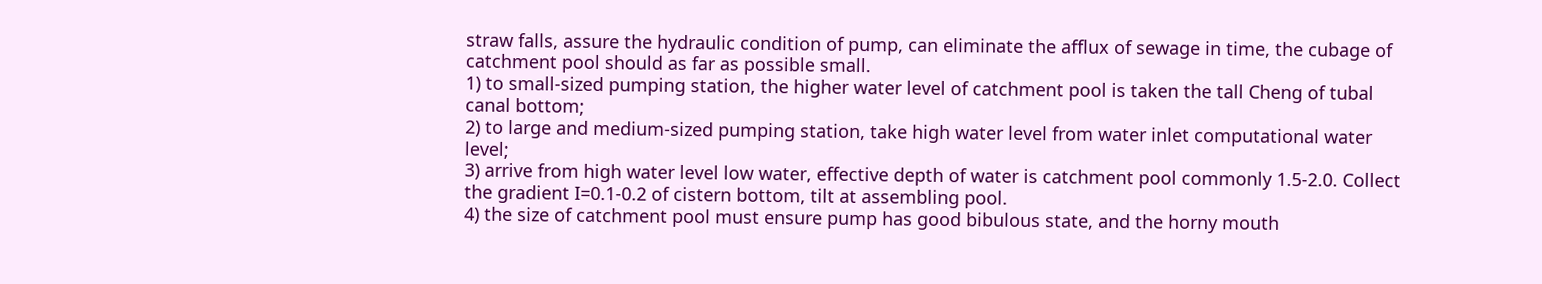straw falls, assure the hydraulic condition of pump, can eliminate the afflux of sewage in time, the cubage of catchment pool should as far as possible small.
1) to small-sized pumping station, the higher water level of catchment pool is taken the tall Cheng of tubal canal bottom;
2) to large and medium-sized pumping station, take high water level from water inlet computational water level;
3) arrive from high water level low water, effective depth of water is catchment pool commonly 1.5-2.0. Collect the gradient I=0.1-0.2 of cistern bottom, tilt at assembling pool.
4) the size of catchment pool must ensure pump has good bibulous state, and the horny mouth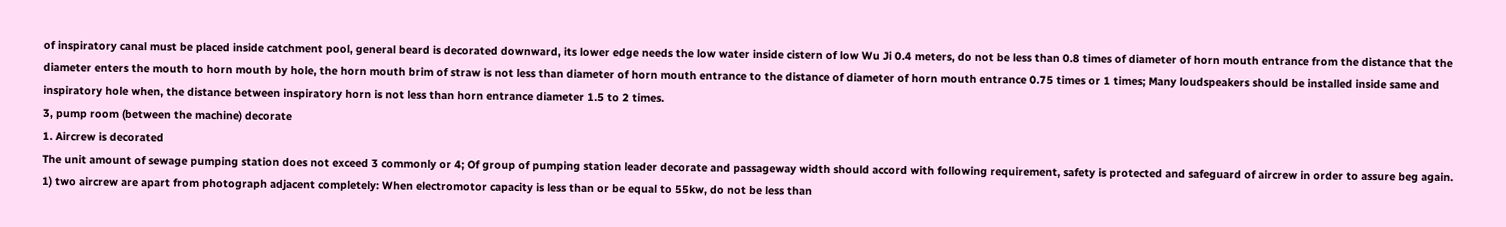of inspiratory canal must be placed inside catchment pool, general beard is decorated downward, its lower edge needs the low water inside cistern of low Wu Ji 0.4 meters, do not be less than 0.8 times of diameter of horn mouth entrance from the distance that the diameter enters the mouth to horn mouth by hole, the horn mouth brim of straw is not less than diameter of horn mouth entrance to the distance of diameter of horn mouth entrance 0.75 times or 1 times; Many loudspeakers should be installed inside same and inspiratory hole when, the distance between inspiratory horn is not less than horn entrance diameter 1.5 to 2 times.
3, pump room (between the machine) decorate
1. Aircrew is decorated
The unit amount of sewage pumping station does not exceed 3 commonly or 4; Of group of pumping station leader decorate and passageway width should accord with following requirement, safety is protected and safeguard of aircrew in order to assure beg again.
1) two aircrew are apart from photograph adjacent completely: When electromotor capacity is less than or be equal to 55kw, do not be less than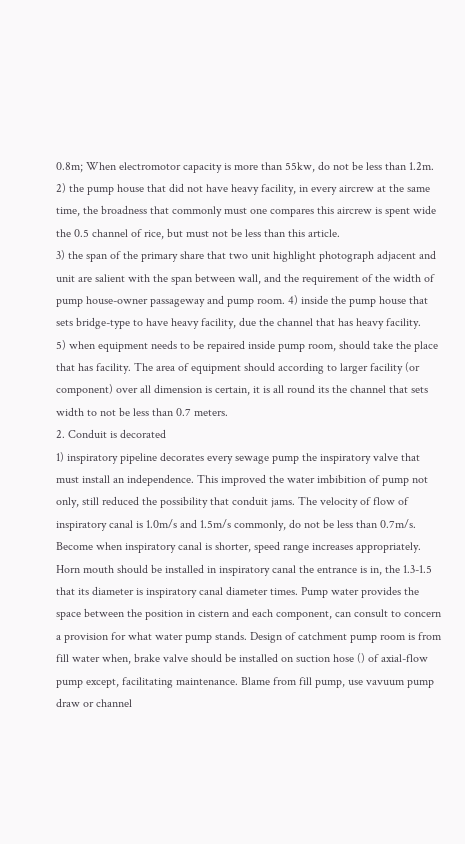0.8m; When electromotor capacity is more than 55kw, do not be less than 1.2m.
2) the pump house that did not have heavy facility, in every aircrew at the same time, the broadness that commonly must one compares this aircrew is spent wide the 0.5 channel of rice, but must not be less than this article.
3) the span of the primary share that two unit highlight photograph adjacent and unit are salient with the span between wall, and the requirement of the width of pump house-owner passageway and pump room. 4) inside the pump house that sets bridge-type to have heavy facility, due the channel that has heavy facility.
5) when equipment needs to be repaired inside pump room, should take the place that has facility. The area of equipment should according to larger facility (or component) over all dimension is certain, it is all round its the channel that sets width to not be less than 0.7 meters.
2. Conduit is decorated
1) inspiratory pipeline decorates every sewage pump the inspiratory valve that must install an independence. This improved the water imbibition of pump not only, still reduced the possibility that conduit jams. The velocity of flow of inspiratory canal is 1.0m/s and 1.5m/s commonly, do not be less than 0.7m/s. Become when inspiratory canal is shorter, speed range increases appropriately. Horn mouth should be installed in inspiratory canal the entrance is in, the 1.3-1.5 that its diameter is inspiratory canal diameter times. Pump water provides the space between the position in cistern and each component, can consult to concern a provision for what water pump stands. Design of catchment pump room is from fill water when, brake valve should be installed on suction hose () of axial-flow pump except, facilitating maintenance. Blame from fill pump, use vavuum pump draw or channel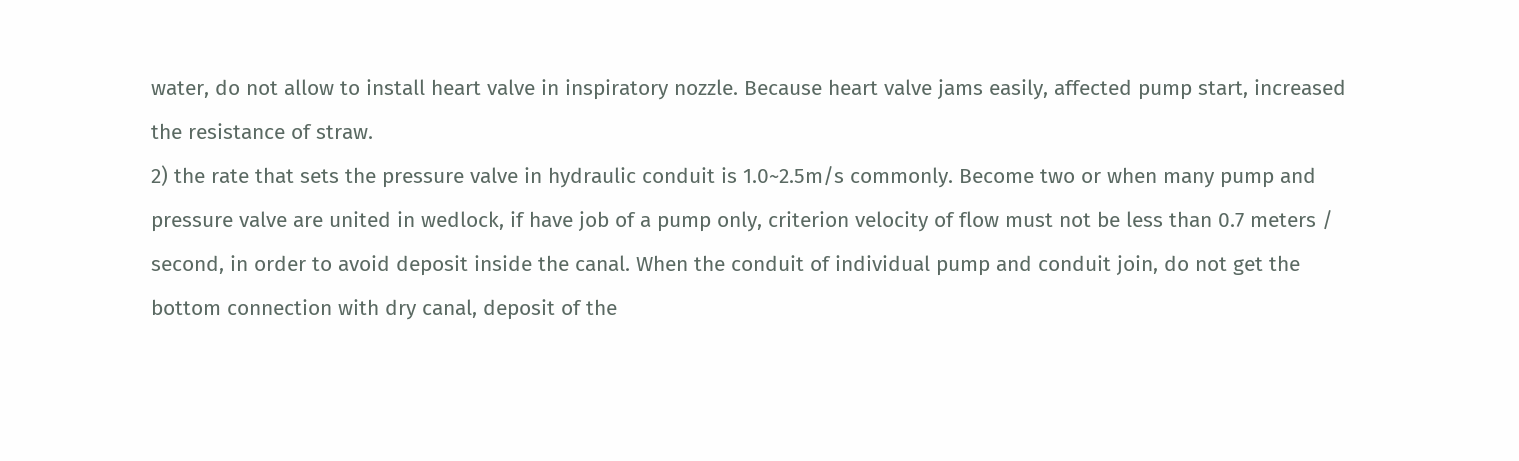water, do not allow to install heart valve in inspiratory nozzle. Because heart valve jams easily, affected pump start, increased the resistance of straw.
2) the rate that sets the pressure valve in hydraulic conduit is 1.0~2.5m/s commonly. Become two or when many pump and pressure valve are united in wedlock, if have job of a pump only, criterion velocity of flow must not be less than 0.7 meters / second, in order to avoid deposit inside the canal. When the conduit of individual pump and conduit join, do not get the bottom connection with dry canal, deposit of the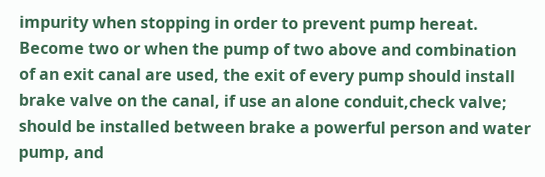impurity when stopping in order to prevent pump hereat. Become two or when the pump of two above and combination of an exit canal are used, the exit of every pump should install brake valve on the canal, if use an alone conduit,check valve; should be installed between brake a powerful person and water pump, and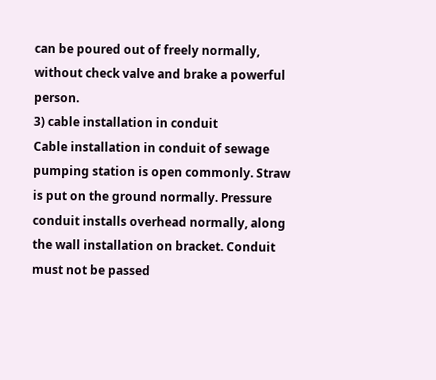can be poured out of freely normally, without check valve and brake a powerful person.
3) cable installation in conduit
Cable installation in conduit of sewage pumping station is open commonly. Straw is put on the ground normally. Pressure conduit installs overhead normally, along the wall installation on bracket. Conduit must not be passed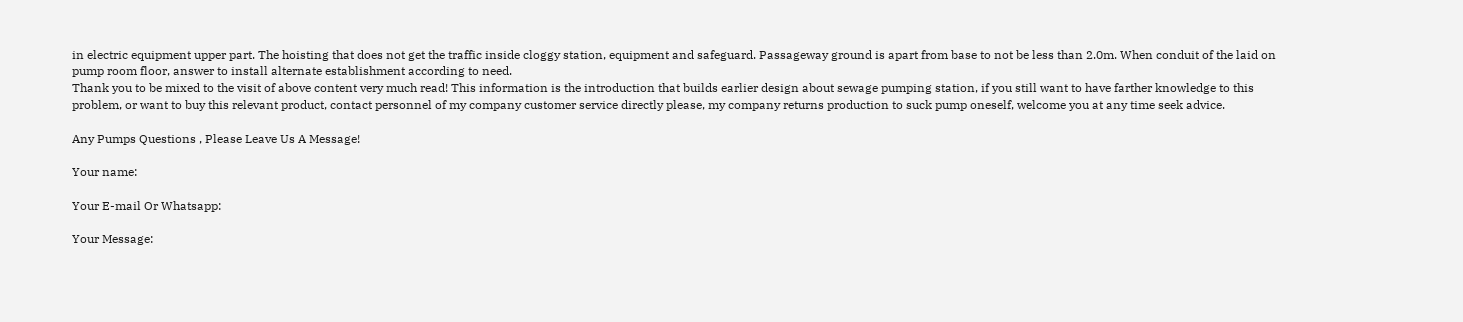in electric equipment upper part. The hoisting that does not get the traffic inside cloggy station, equipment and safeguard. Passageway ground is apart from base to not be less than 2.0m. When conduit of the laid on pump room floor, answer to install alternate establishment according to need.
Thank you to be mixed to the visit of above content very much read! This information is the introduction that builds earlier design about sewage pumping station, if you still want to have farther knowledge to this problem, or want to buy this relevant product, contact personnel of my company customer service directly please, my company returns production to suck pump oneself, welcome you at any time seek advice.

Any Pumps Questions , Please Leave Us A Message!

Your name:

Your E-mail Or Whatsapp:

Your Message: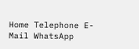Home Telephone E-Mail WhatsApp